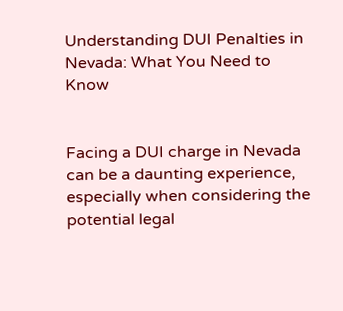Understanding DUI Penalties in Nevada: What You Need to Know


Facing a DUI charge in Nevada can be a daunting experience, especially when considering the potential legal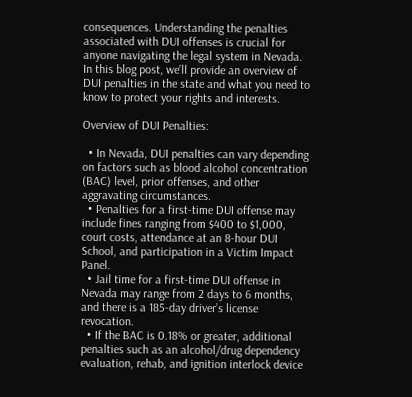consequences. Understanding the penalties associated with DUI offenses is crucial for anyone navigating the legal system in Nevada. In this blog post, we’ll provide an overview of DUI penalties in the state and what you need to know to protect your rights and interests.

Overview of DUI Penalties:

  • In Nevada, DUI penalties can vary depending on factors such as blood alcohol concentration (BAC) level, prior offenses, and other aggravating circumstances.
  • Penalties for a first-time DUI offense may include fines ranging from $400 to $1,000, court costs, attendance at an 8-hour DUI School, and participation in a Victim Impact Panel.
  • Jail time for a first-time DUI offense in Nevada may range from 2 days to 6 months, and there is a 185-day driver’s license revocation.
  • If the BAC is 0.18% or greater, additional penalties such as an alcohol/drug dependency evaluation, rehab, and ignition interlock device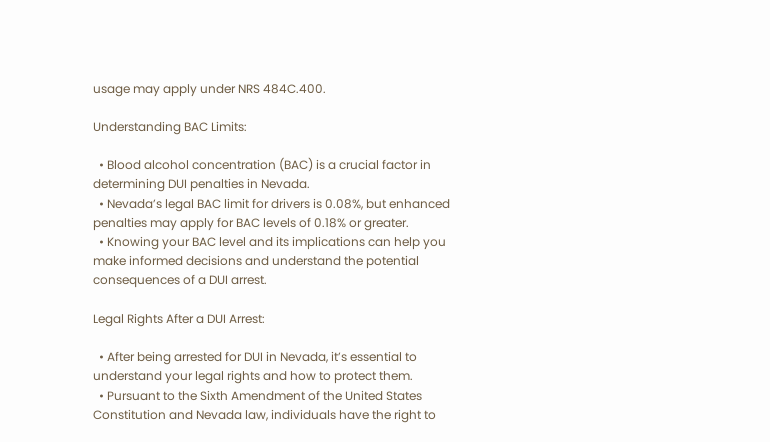usage may apply under NRS 484C.400.

Understanding BAC Limits:

  • Blood alcohol concentration (BAC) is a crucial factor in determining DUI penalties in Nevada.
  • Nevada’s legal BAC limit for drivers is 0.08%, but enhanced penalties may apply for BAC levels of 0.18% or greater.
  • Knowing your BAC level and its implications can help you make informed decisions and understand the potential consequences of a DUI arrest.

Legal Rights After a DUI Arrest:

  • After being arrested for DUI in Nevada, it’s essential to understand your legal rights and how to protect them.
  • Pursuant to the Sixth Amendment of the United States Constitution and Nevada law, individuals have the right to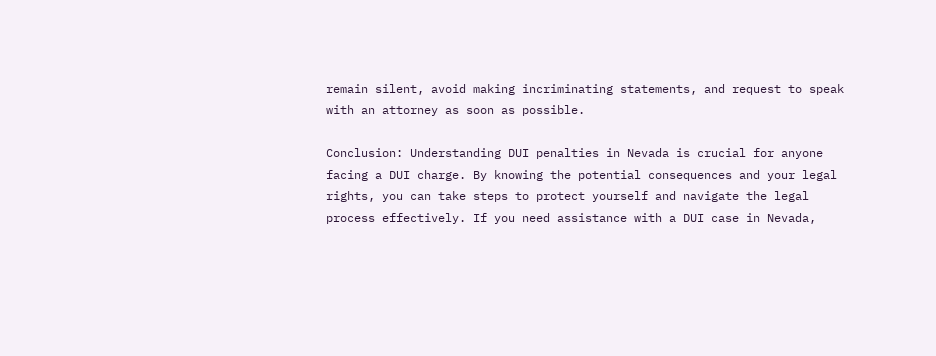remain silent, avoid making incriminating statements, and request to speak with an attorney as soon as possible.

Conclusion: Understanding DUI penalties in Nevada is crucial for anyone facing a DUI charge. By knowing the potential consequences and your legal rights, you can take steps to protect yourself and navigate the legal process effectively. If you need assistance with a DUI case in Nevada,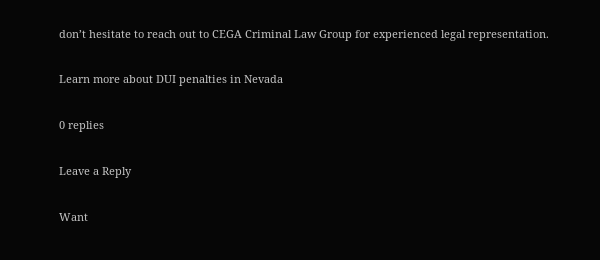don’t hesitate to reach out to CEGA Criminal Law Group for experienced legal representation.

Learn more about DUI penalties in Nevada

0 replies

Leave a Reply

Want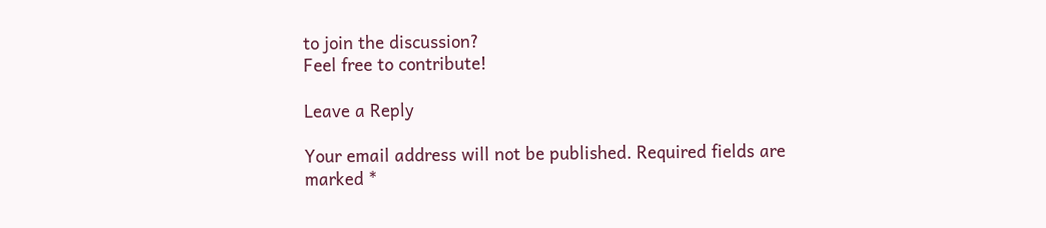to join the discussion?
Feel free to contribute!

Leave a Reply

Your email address will not be published. Required fields are marked *